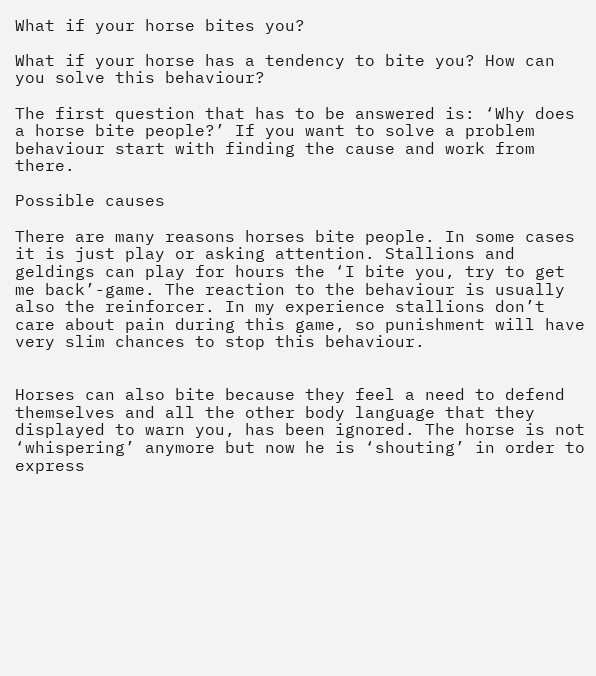What if your horse bites you?

What if your horse has a tendency to bite you? How can you solve this behaviour?

The first question that has to be answered is: ‘Why does a horse bite people?’ If you want to solve a problem behaviour start with finding the cause and work from there.

Possible causes

There are many reasons horses bite people. In some cases it is just play or asking attention. Stallions and geldings can play for hours the ‘I bite you, try to get me back’-game. The reaction to the behaviour is usually also the reinforcer. In my experience stallions don’t care about pain during this game, so punishment will have very slim chances to stop this behaviour.


Horses can also bite because they feel a need to defend themselves and all the other body language that they displayed to warn you, has been ignored. The horse is not ‘whispering’ anymore but now he is ‘shouting’ in order to express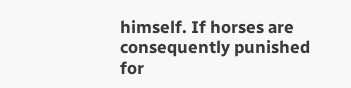himself. If horses are consequently punished for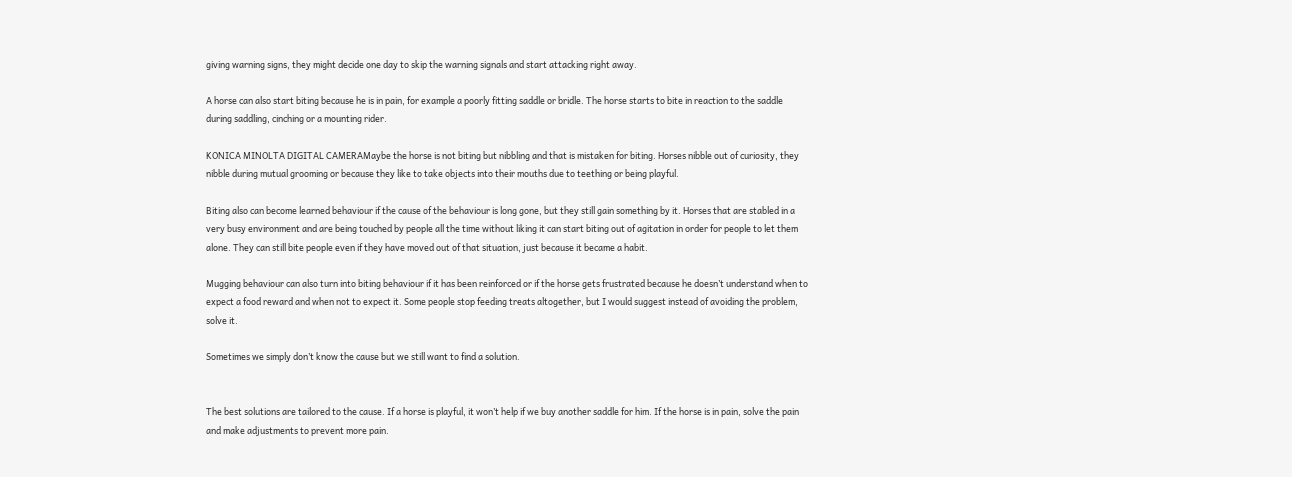giving warning signs, they might decide one day to skip the warning signals and start attacking right away.

A horse can also start biting because he is in pain, for example a poorly fitting saddle or bridle. The horse starts to bite in reaction to the saddle during saddling, cinching or a mounting rider.

KONICA MINOLTA DIGITAL CAMERAMaybe the horse is not biting but nibbling and that is mistaken for biting. Horses nibble out of curiosity, they nibble during mutual grooming or because they like to take objects into their mouths due to teething or being playful.

Biting also can become learned behaviour if the cause of the behaviour is long gone, but they still gain something by it. Horses that are stabled in a very busy environment and are being touched by people all the time without liking it can start biting out of agitation in order for people to let them alone. They can still bite people even if they have moved out of that situation, just because it became a habit.

Mugging behaviour can also turn into biting behaviour if it has been reinforced or if the horse gets frustrated because he doesn’t understand when to expect a food reward and when not to expect it. Some people stop feeding treats altogether, but I would suggest instead of avoiding the problem, solve it.

Sometimes we simply don’t know the cause but we still want to find a solution.


The best solutions are tailored to the cause. If a horse is playful, it won’t help if we buy another saddle for him. If the horse is in pain, solve the pain and make adjustments to prevent more pain.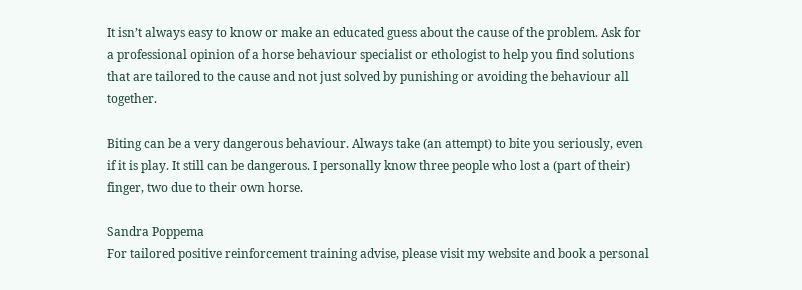It isn’t always easy to know or make an educated guess about the cause of the problem. Ask for a professional opinion of a horse behaviour specialist or ethologist to help you find solutions that are tailored to the cause and not just solved by punishing or avoiding the behaviour all together.

Biting can be a very dangerous behaviour. Always take (an attempt) to bite you seriously, even if it is play. It still can be dangerous. I personally know three people who lost a (part of their) finger, two due to their own horse.

Sandra Poppema
For tailored positive reinforcement training advise, please visit my website and book a personal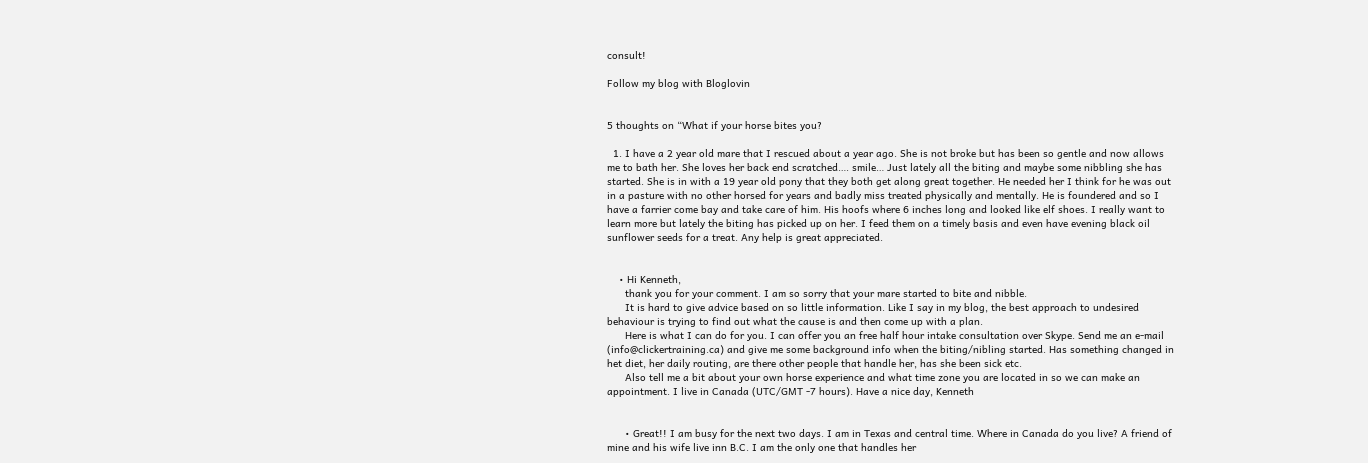consult!

Follow my blog with Bloglovin


5 thoughts on “What if your horse bites you?

  1. I have a 2 year old mare that I rescued about a year ago. She is not broke but has been so gentle and now allows me to bath her. She loves her back end scratched…. smile… Just lately all the biting and maybe some nibbling she has started. She is in with a 19 year old pony that they both get along great together. He needed her I think for he was out in a pasture with no other horsed for years and badly miss treated physically and mentally. He is foundered and so I have a farrier come bay and take care of him. His hoofs where 6 inches long and looked like elf shoes. I really want to learn more but lately the biting has picked up on her. I feed them on a timely basis and even have evening black oil sunflower seeds for a treat. Any help is great appreciated.


    • Hi Kenneth,
      thank you for your comment. I am so sorry that your mare started to bite and nibble.
      It is hard to give advice based on so little information. Like I say in my blog, the best approach to undesired behaviour is trying to find out what the cause is and then come up with a plan.
      Here is what I can do for you. I can offer you an free half hour intake consultation over Skype. Send me an e-mail (info@clickertraining.ca) and give me some background info when the biting/nibling started. Has something changed in het diet, her daily routing, are there other people that handle her, has she been sick etc.
      Also tell me a bit about your own horse experience and what time zone you are located in so we can make an appointment. I live in Canada (UTC/GMT -7 hours). Have a nice day, Kenneth


      • Great!! I am busy for the next two days. I am in Texas and central time. Where in Canada do you live? A friend of mine and his wife live inn B.C. I am the only one that handles her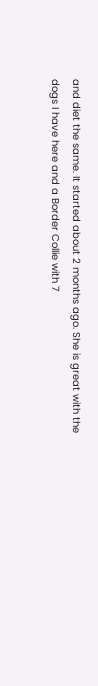and diet the same. It started about 2 months ago. She is great with the dogs I have here and a Border Collie with 7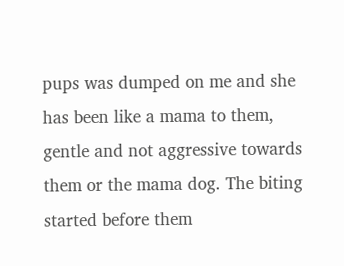pups was dumped on me and she has been like a mama to them, gentle and not aggressive towards them or the mama dog. The biting started before them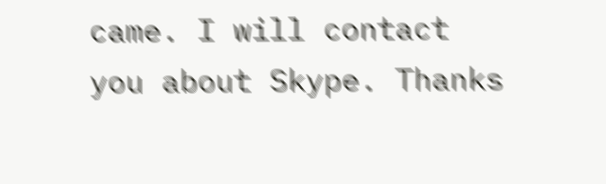came. I will contact you about Skype. Thanks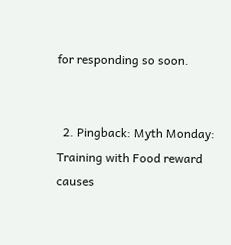for responding so soon.


  2. Pingback: Myth Monday: Training with Food reward causes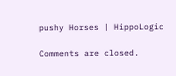pushy Horses | HippoLogic

Comments are closed.